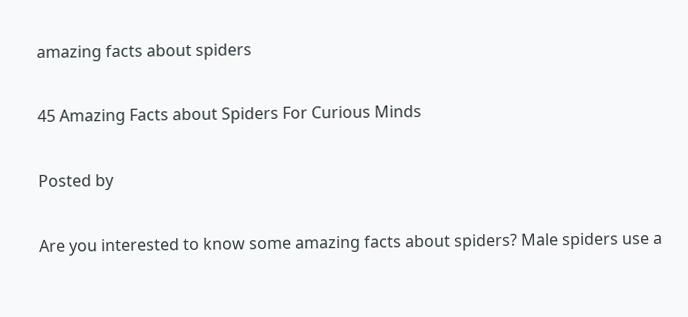amazing facts about spiders

45 Amazing Facts about Spiders For Curious Minds

Posted by

Are you interested to know some amazing facts about spiders? Male spiders use a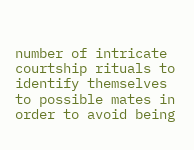number of intricate courtship rituals to identify themselves to possible mates in order to avoid being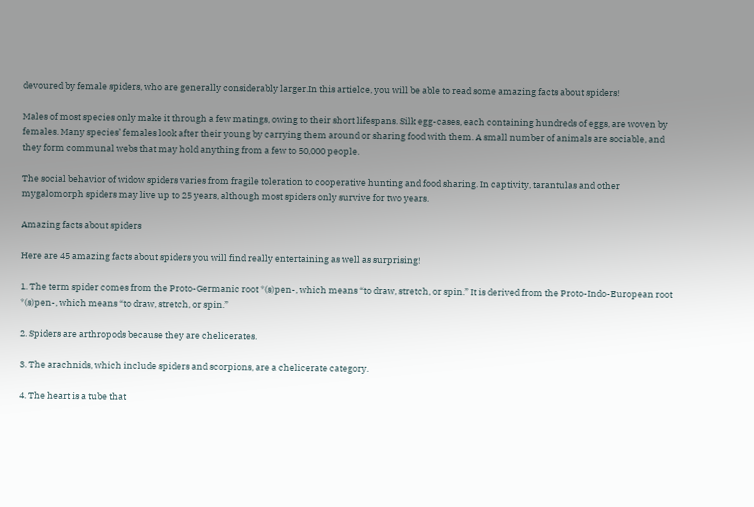devoured by female spiders, who are generally considerably larger.In this artielce, you will be able to read some amazing facts about spiders!

Males of most species only make it through a few matings, owing to their short lifespans. Silk egg-cases, each containing hundreds of eggs, are woven by females. Many species’ females look after their young by carrying them around or sharing food with them. A small number of animals are sociable, and they form communal webs that may hold anything from a few to 50,000 people.

The social behavior of widow spiders varies from fragile toleration to cooperative hunting and food sharing. In captivity, tarantulas and other mygalomorph spiders may live up to 25 years, although most spiders only survive for two years.

Amazing facts about spiders

Here are 45 amazing facts about spiders you will find really entertaining as well as surprising!

1. The term spider comes from the Proto-Germanic root *(s)pen-, which means “to draw, stretch, or spin.” It is derived from the Proto-Indo-European root *(s)pen-, which means “to draw, stretch, or spin.”

2. Spiders are arthropods because they are chelicerates.

3. The arachnids, which include spiders and scorpions, are a chelicerate category.

4. The heart is a tube that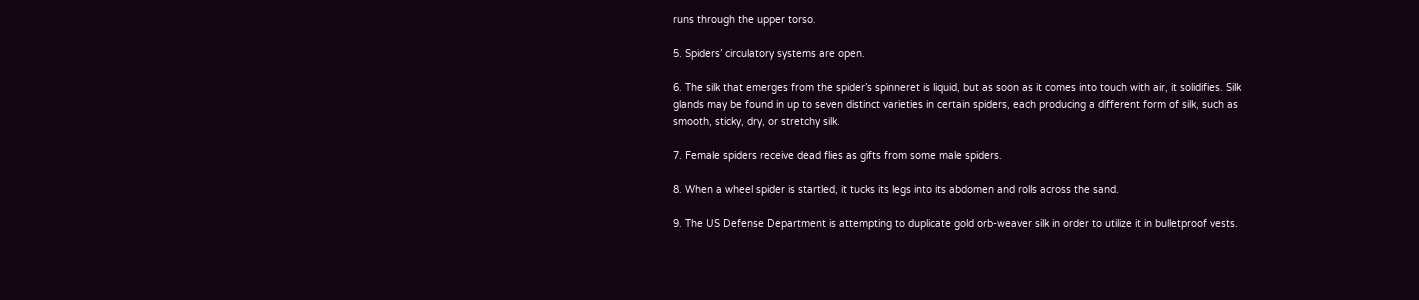runs through the upper torso.

5. Spiders’ circulatory systems are open.

6. The silk that emerges from the spider’s spinneret is liquid, but as soon as it comes into touch with air, it solidifies. Silk glands may be found in up to seven distinct varieties in certain spiders, each producing a different form of silk, such as smooth, sticky, dry, or stretchy silk.

7. Female spiders receive dead flies as gifts from some male spiders.

8. When a wheel spider is startled, it tucks its legs into its abdomen and rolls across the sand.

9. The US Defense Department is attempting to duplicate gold orb-weaver silk in order to utilize it in bulletproof vests.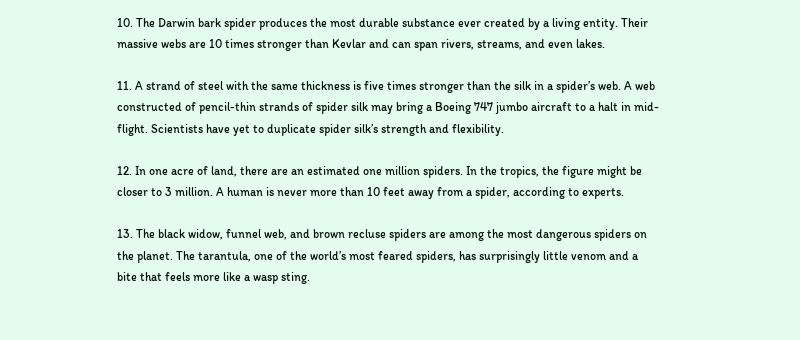10. The Darwin bark spider produces the most durable substance ever created by a living entity. Their massive webs are 10 times stronger than Kevlar and can span rivers, streams, and even lakes.

11. A strand of steel with the same thickness is five times stronger than the silk in a spider’s web. A web constructed of pencil-thin strands of spider silk may bring a Boeing 747 jumbo aircraft to a halt in mid-flight. Scientists have yet to duplicate spider silk’s strength and flexibility.

12. In one acre of land, there are an estimated one million spiders. In the tropics, the figure might be closer to 3 million. A human is never more than 10 feet away from a spider, according to experts.

13. The black widow, funnel web, and brown recluse spiders are among the most dangerous spiders on the planet. The tarantula, one of the world’s most feared spiders, has surprisingly little venom and a bite that feels more like a wasp sting.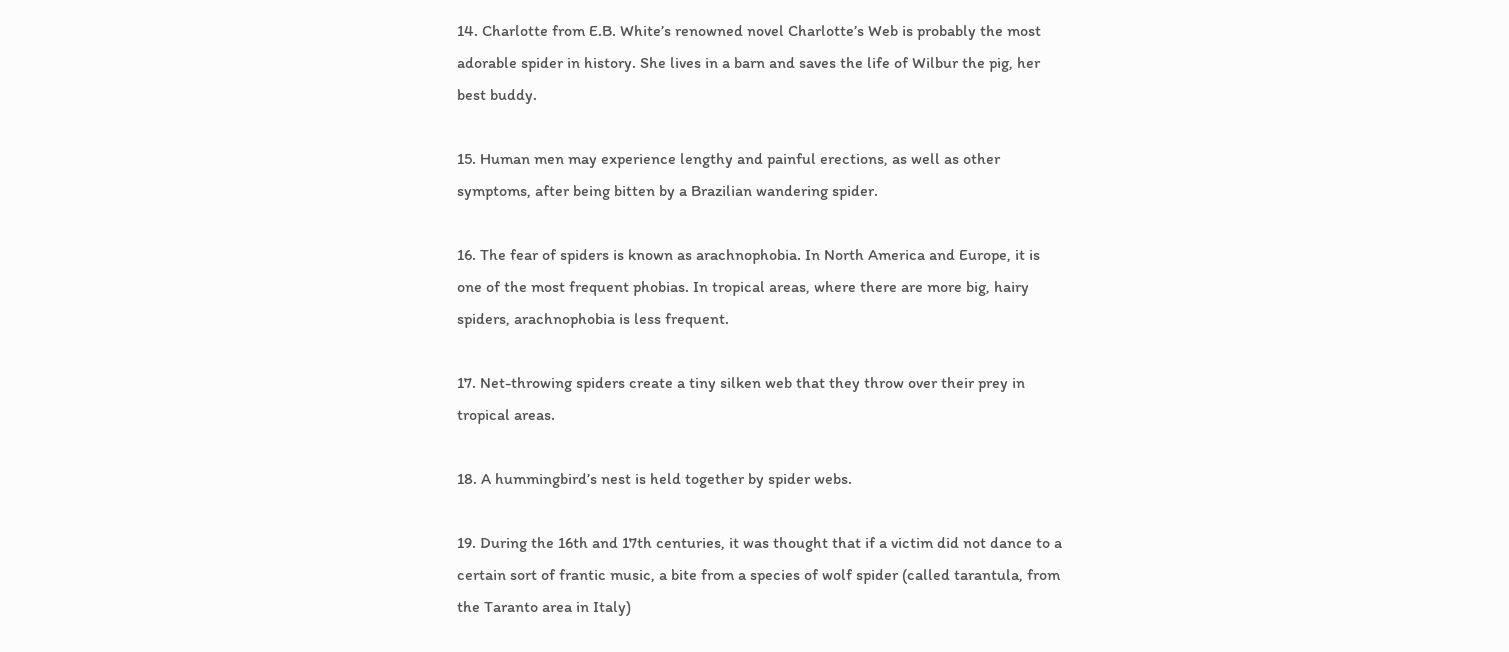14. Charlotte from E.B. White’s renowned novel Charlotte’s Web is probably the most adorable spider in history. She lives in a barn and saves the life of Wilbur the pig, her best buddy.

15. Human men may experience lengthy and painful erections, as well as other symptoms, after being bitten by a Brazilian wandering spider.

16. The fear of spiders is known as arachnophobia. In North America and Europe, it is one of the most frequent phobias. In tropical areas, where there are more big, hairy spiders, arachnophobia is less frequent.

17. Net-throwing spiders create a tiny silken web that they throw over their prey in tropical areas.

18. A hummingbird’s nest is held together by spider webs.

19. During the 16th and 17th centuries, it was thought that if a victim did not dance to a certain sort of frantic music, a bite from a species of wolf spider (called tarantula, from the Taranto area in Italy)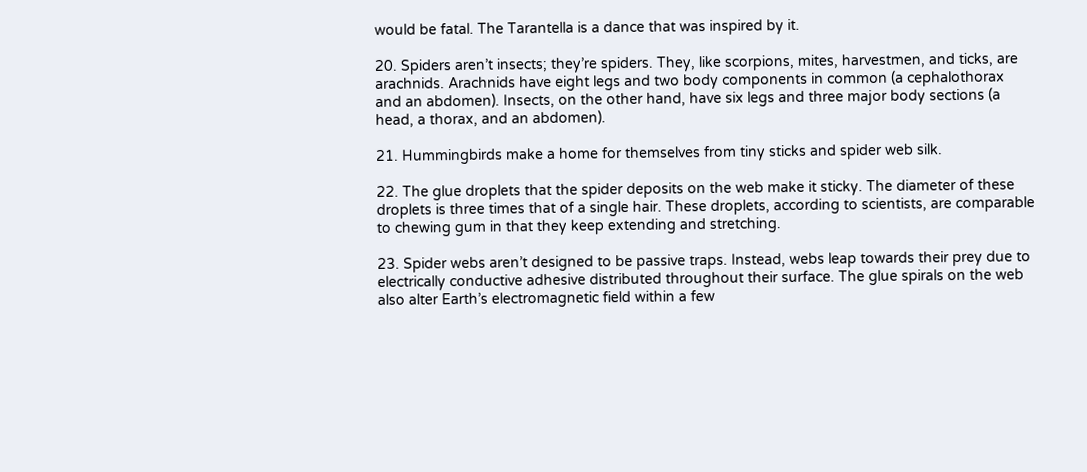would be fatal. The Tarantella is a dance that was inspired by it.

20. Spiders aren’t insects; they’re spiders. They, like scorpions, mites, harvestmen, and ticks, are arachnids. Arachnids have eight legs and two body components in common (a cephalothorax and an abdomen). Insects, on the other hand, have six legs and three major body sections (a head, a thorax, and an abdomen).

21. Hummingbirds make a home for themselves from tiny sticks and spider web silk.

22. The glue droplets that the spider deposits on the web make it sticky. The diameter of these droplets is three times that of a single hair. These droplets, according to scientists, are comparable to chewing gum in that they keep extending and stretching.

23. Spider webs aren’t designed to be passive traps. Instead, webs leap towards their prey due to electrically conductive adhesive distributed throughout their surface. The glue spirals on the web also alter Earth’s electromagnetic field within a few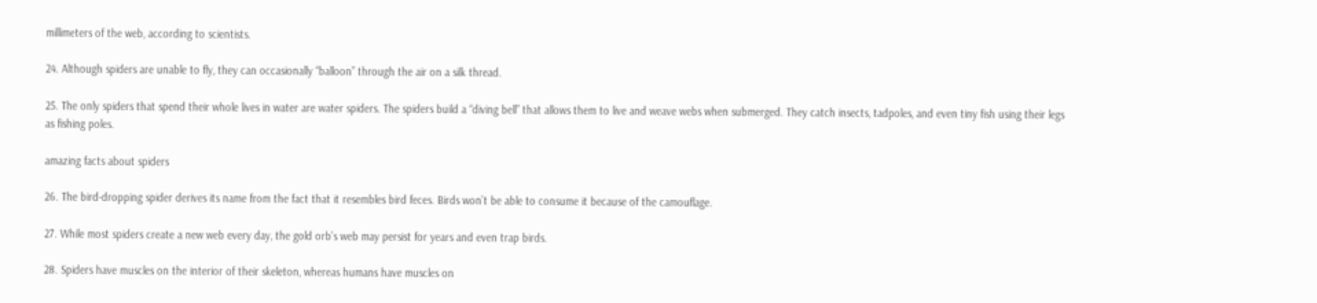millimeters of the web, according to scientists.

24. Although spiders are unable to fly, they can occasionally “balloon” through the air on a silk thread.

25. The only spiders that spend their whole lives in water are water spiders. The spiders build a “diving bell” that allows them to live and weave webs when submerged. They catch insects, tadpoles, and even tiny fish using their legs as fishing poles.

amazing facts about spiders

26. The bird-dropping spider derives its name from the fact that it resembles bird feces. Birds won’t be able to consume it because of the camouflage.

27. While most spiders create a new web every day, the gold orb’s web may persist for years and even trap birds.

28. Spiders have muscles on the interior of their skeleton, whereas humans have muscles on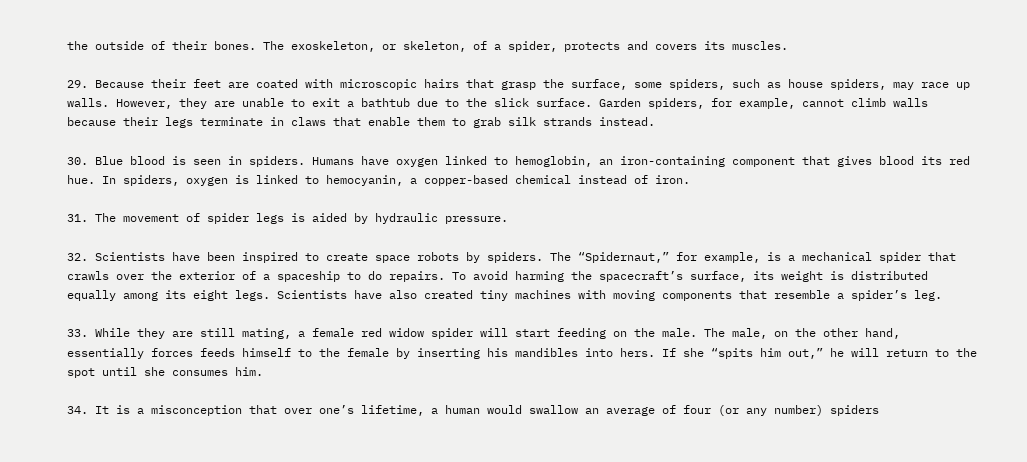the outside of their bones. The exoskeleton, or skeleton, of a spider, protects and covers its muscles.

29. Because their feet are coated with microscopic hairs that grasp the surface, some spiders, such as house spiders, may race up walls. However, they are unable to exit a bathtub due to the slick surface. Garden spiders, for example, cannot climb walls because their legs terminate in claws that enable them to grab silk strands instead.

30. Blue blood is seen in spiders. Humans have oxygen linked to hemoglobin, an iron-containing component that gives blood its red hue. In spiders, oxygen is linked to hemocyanin, a copper-based chemical instead of iron.

31. The movement of spider legs is aided by hydraulic pressure.

32. Scientists have been inspired to create space robots by spiders. The “Spidernaut,” for example, is a mechanical spider that crawls over the exterior of a spaceship to do repairs. To avoid harming the spacecraft’s surface, its weight is distributed equally among its eight legs. Scientists have also created tiny machines with moving components that resemble a spider’s leg.

33. While they are still mating, a female red widow spider will start feeding on the male. The male, on the other hand, essentially forces feeds himself to the female by inserting his mandibles into hers. If she “spits him out,” he will return to the spot until she consumes him.

34. It is a misconception that over one’s lifetime, a human would swallow an average of four (or any number) spiders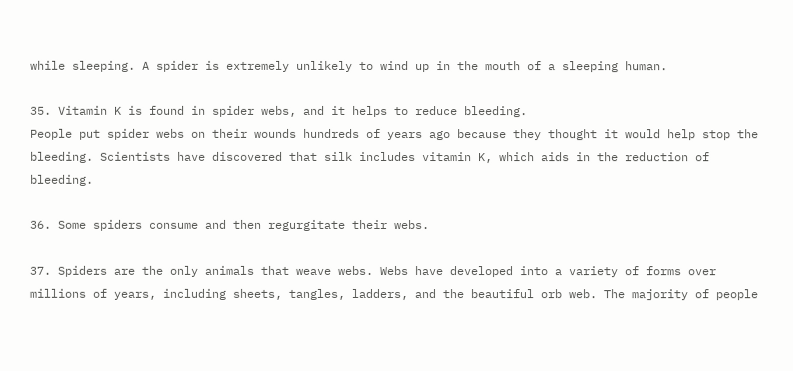while sleeping. A spider is extremely unlikely to wind up in the mouth of a sleeping human.

35. Vitamin K is found in spider webs, and it helps to reduce bleeding.
People put spider webs on their wounds hundreds of years ago because they thought it would help stop the bleeding. Scientists have discovered that silk includes vitamin K, which aids in the reduction of bleeding.

36. Some spiders consume and then regurgitate their webs.

37. Spiders are the only animals that weave webs. Webs have developed into a variety of forms over millions of years, including sheets, tangles, ladders, and the beautiful orb web. The majority of people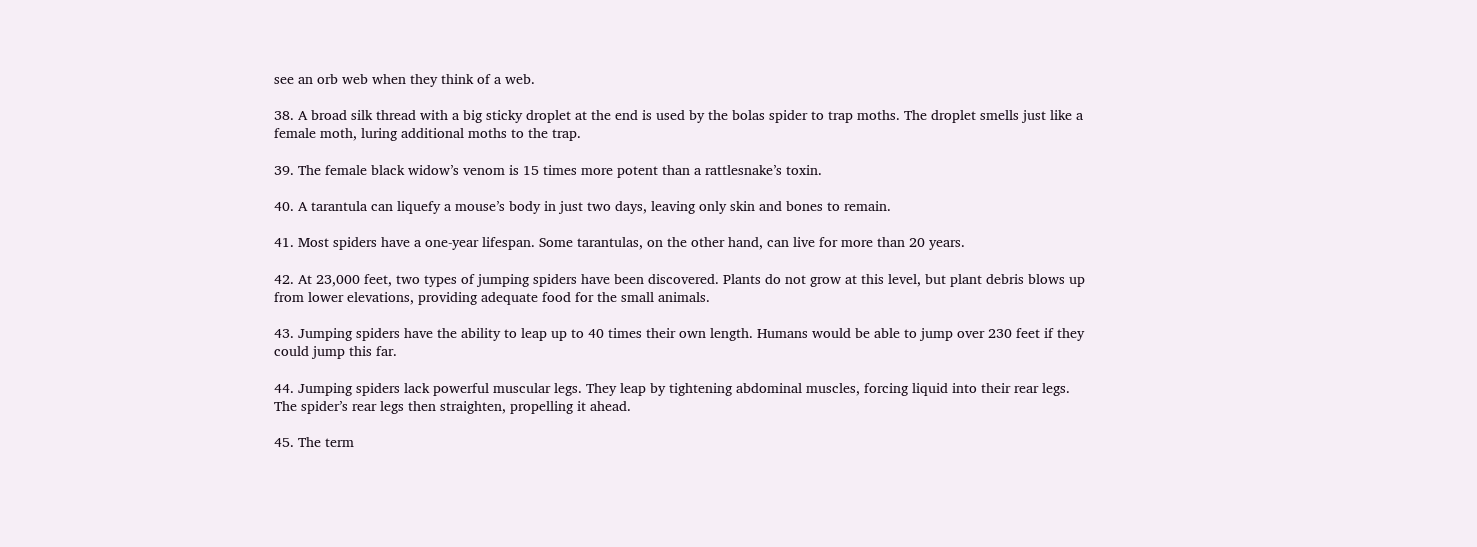see an orb web when they think of a web.

38. A broad silk thread with a big sticky droplet at the end is used by the bolas spider to trap moths. The droplet smells just like a female moth, luring additional moths to the trap.

39. The female black widow’s venom is 15 times more potent than a rattlesnake’s toxin.

40. A tarantula can liquefy a mouse’s body in just two days, leaving only skin and bones to remain.

41. Most spiders have a one-year lifespan. Some tarantulas, on the other hand, can live for more than 20 years.

42. At 23,000 feet, two types of jumping spiders have been discovered. Plants do not grow at this level, but plant debris blows up from lower elevations, providing adequate food for the small animals.

43. Jumping spiders have the ability to leap up to 40 times their own length. Humans would be able to jump over 230 feet if they could jump this far.

44. Jumping spiders lack powerful muscular legs. They leap by tightening abdominal muscles, forcing liquid into their rear legs. The spider’s rear legs then straighten, propelling it ahead.

45. The term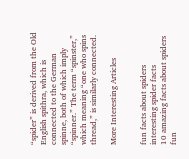“spider” is derived from the Old English spithra, which is connected to the German spinne, both of which imply “spinner.” The term “spinster,” which meaning “one who spins thread,” is similarly connected.

More Interesting Articles


fun facts about spiders
interesting spider facts
10 amazing facts about spiders
fun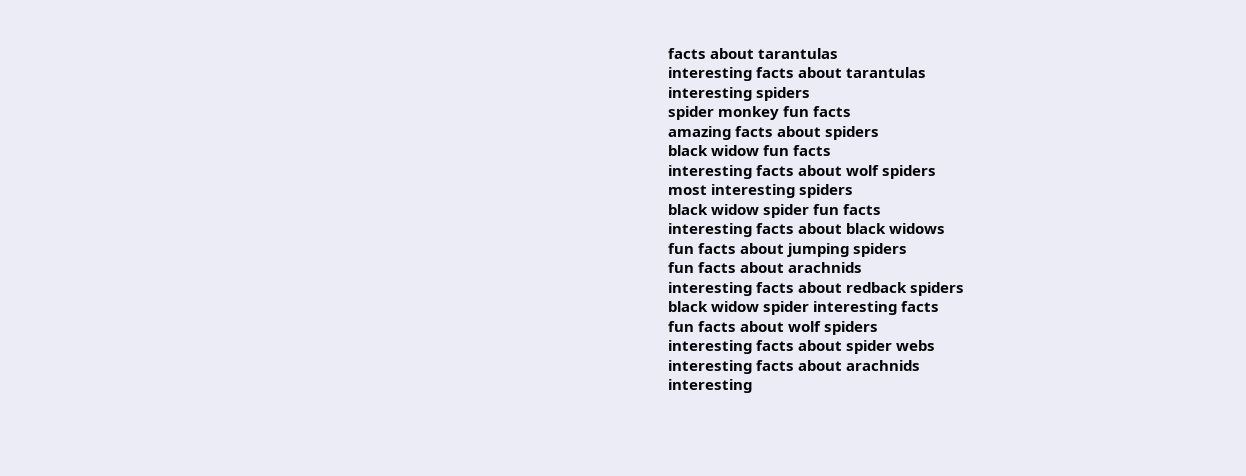facts about tarantulas
interesting facts about tarantulas
interesting spiders
spider monkey fun facts
amazing facts about spiders
black widow fun facts
interesting facts about wolf spiders
most interesting spiders
black widow spider fun facts
interesting facts about black widows
fun facts about jumping spiders
fun facts about arachnids
interesting facts about redback spiders
black widow spider interesting facts
fun facts about wolf spiders
interesting facts about spider webs
interesting facts about arachnids
interesting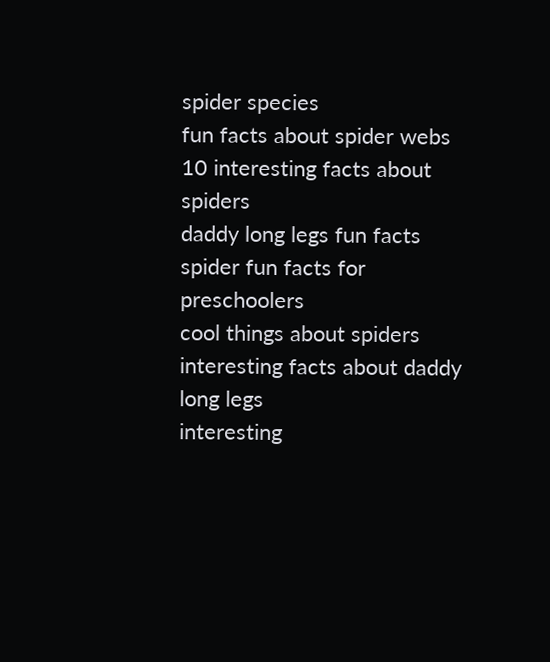spider species
fun facts about spider webs
10 interesting facts about spiders
daddy long legs fun facts
spider fun facts for preschoolers
cool things about spiders
interesting facts about daddy long legs
interesting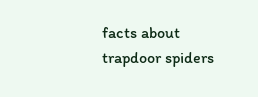facts about trapdoor spiders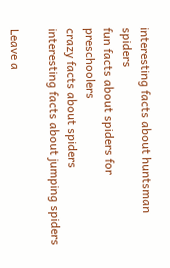interesting facts about huntsman spiders
fun facts about spiders for preschoolers
crazy facts about spiders
interesting facts about jumping spiders

Leave a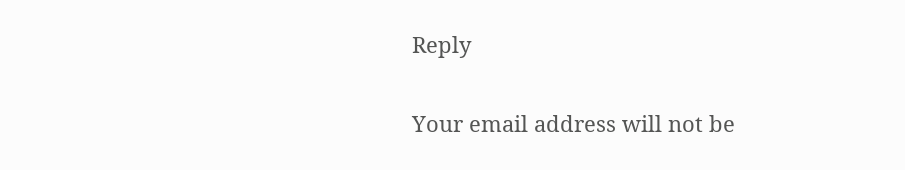Reply

Your email address will not be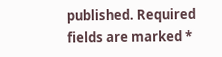published. Required fields are marked *